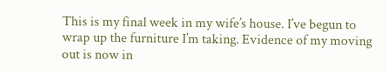This is my final week in my wife’s house. I’ve begun to wrap up the furniture I’m taking. Evidence of my moving out is now in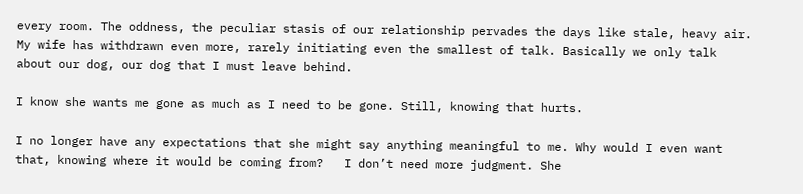every room. The oddness, the peculiar stasis of our relationship pervades the days like stale, heavy air. My wife has withdrawn even more, rarely initiating even the smallest of talk. Basically we only talk about our dog, our dog that I must leave behind.

I know she wants me gone as much as I need to be gone. Still, knowing that hurts.

I no longer have any expectations that she might say anything meaningful to me. Why would I even want that, knowing where it would be coming from?   I don’t need more judgment. She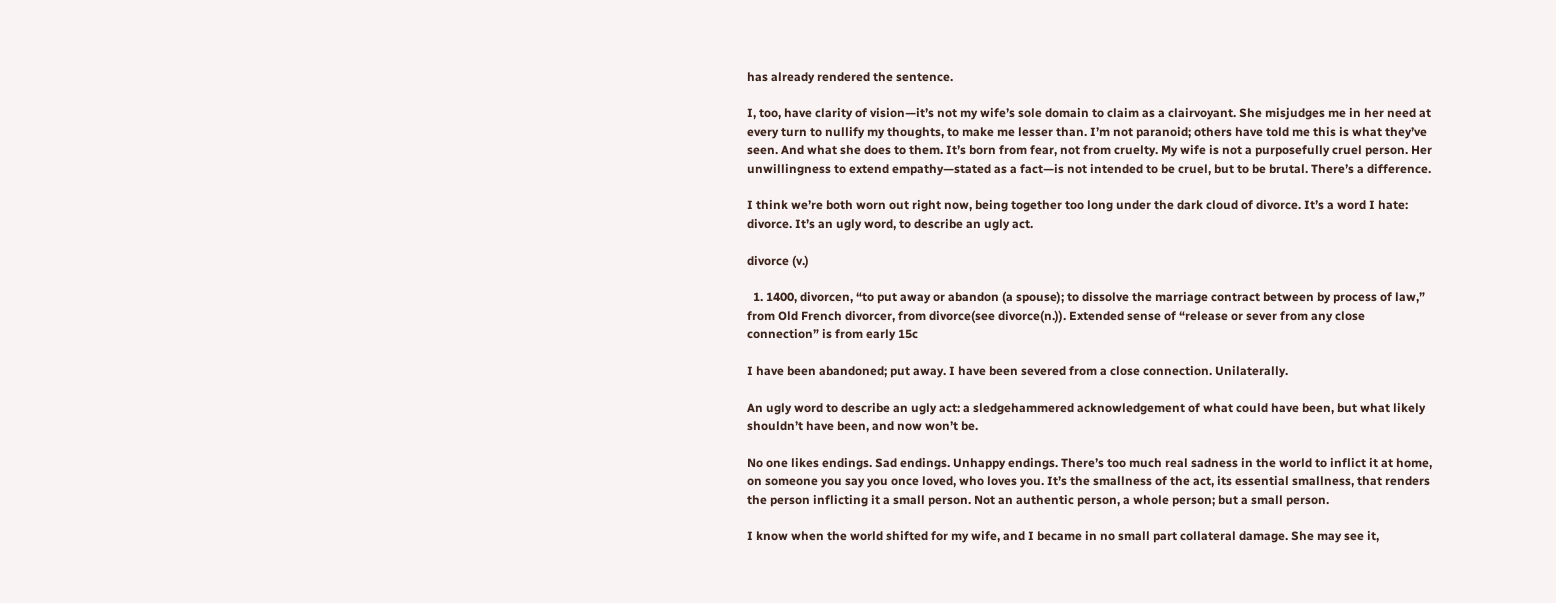has already rendered the sentence.

I, too, have clarity of vision—it’s not my wife’s sole domain to claim as a clairvoyant. She misjudges me in her need at every turn to nullify my thoughts, to make me lesser than. I’m not paranoid; others have told me this is what they’ve seen. And what she does to them. It’s born from fear, not from cruelty. My wife is not a purposefully cruel person. Her unwillingness to extend empathy—stated as a fact—is not intended to be cruel, but to be brutal. There’s a difference.

I think we’re both worn out right now, being together too long under the dark cloud of divorce. It’s a word I hate: divorce. It’s an ugly word, to describe an ugly act.

divorce (v.)

  1. 1400, divorcen, “to put away or abandon (a spouse); to dissolve the marriage contract between by process of law,” from Old French divorcer, from divorce(see divorce(n.)). Extended sense of “release or sever from any close connection” is from early 15c

I have been abandoned; put away. I have been severed from a close connection. Unilaterally.

An ugly word to describe an ugly act: a sledgehammered acknowledgement of what could have been, but what likely shouldn’t have been, and now won’t be.

No one likes endings. Sad endings. Unhappy endings. There’s too much real sadness in the world to inflict it at home, on someone you say you once loved, who loves you. It’s the smallness of the act, its essential smallness, that renders the person inflicting it a small person. Not an authentic person, a whole person; but a small person.

I know when the world shifted for my wife, and I became in no small part collateral damage. She may see it,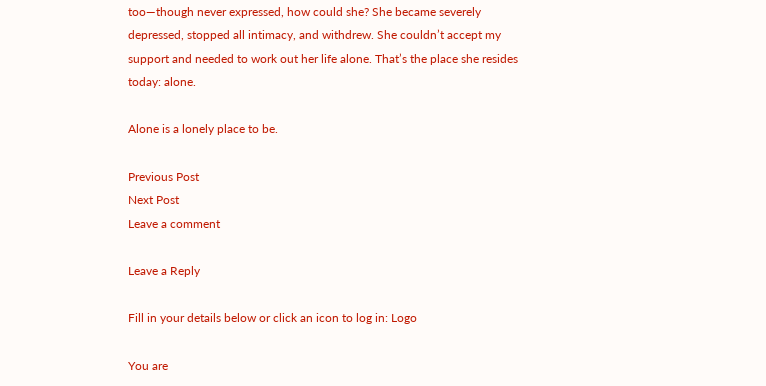too—though never expressed, how could she? She became severely depressed, stopped all intimacy, and withdrew. She couldn’t accept my support and needed to work out her life alone. That’s the place she resides today: alone.

Alone is a lonely place to be.

Previous Post
Next Post
Leave a comment

Leave a Reply

Fill in your details below or click an icon to log in: Logo

You are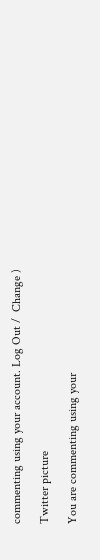commenting using your account. Log Out /  Change )

Twitter picture

You are commenting using your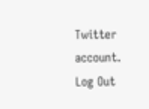Twitter account. Log Out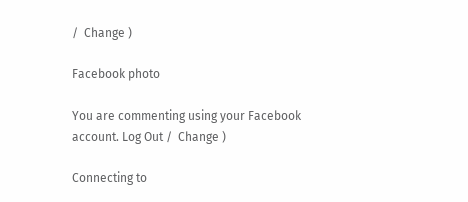/  Change )

Facebook photo

You are commenting using your Facebook account. Log Out /  Change )

Connecting to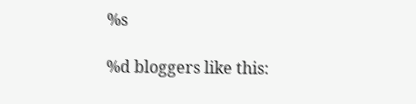%s

%d bloggers like this: